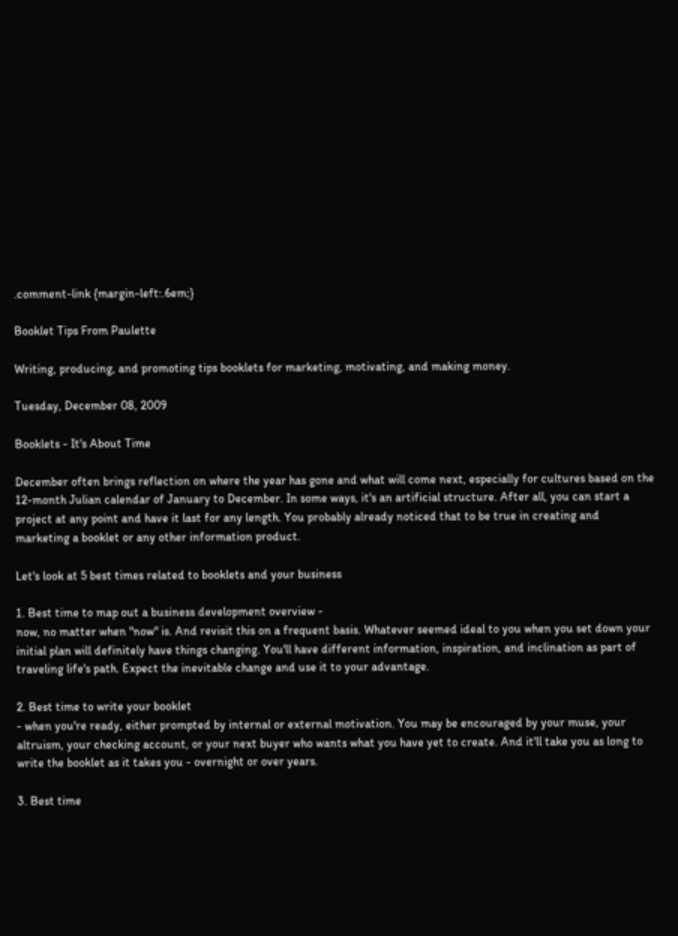.comment-link {margin-left:.6em;}

Booklet Tips From Paulette

Writing, producing, and promoting tips booklets for marketing, motivating, and making money.

Tuesday, December 08, 2009

Booklets - It's About Time

December often brings reflection on where the year has gone and what will come next, especially for cultures based on the 12-month Julian calendar of January to December. In some ways, it's an artificial structure. After all, you can start a project at any point and have it last for any length. You probably already noticed that to be true in creating and marketing a booklet or any other information product.

Let's look at 5 best times related to booklets and your business

1. Best time to map out a business development overview -
now, no matter when "now" is. And revisit this on a frequent basis. Whatever seemed ideal to you when you set down your initial plan will definitely have things changing. You'll have different information, inspiration, and inclination as part of traveling life's path. Expect the inevitable change and use it to your advantage.

2. Best time to write your booklet
- when you're ready, either prompted by internal or external motivation. You may be encouraged by your muse, your altruism, your checking account, or your next buyer who wants what you have yet to create. And it'll take you as long to write the booklet as it takes you - overnight or over years.

3. Best time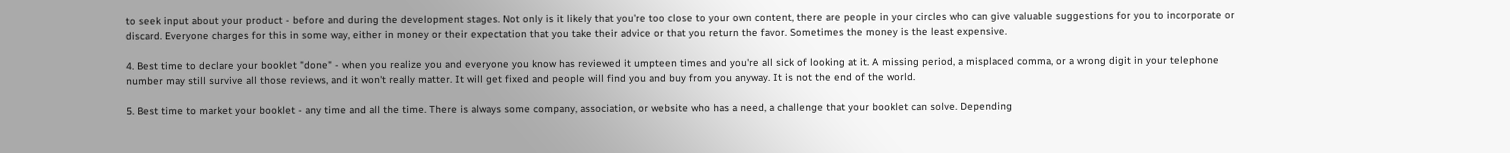to seek input about your product - before and during the development stages. Not only is it likely that you're too close to your own content, there are people in your circles who can give valuable suggestions for you to incorporate or discard. Everyone charges for this in some way, either in money or their expectation that you take their advice or that you return the favor. Sometimes the money is the least expensive.

4. Best time to declare your booklet "done" - when you realize you and everyone you know has reviewed it umpteen times and you're all sick of looking at it. A missing period, a misplaced comma, or a wrong digit in your telephone number may still survive all those reviews, and it won't really matter. It will get fixed and people will find you and buy from you anyway. It is not the end of the world.

5. Best time to market your booklet - any time and all the time. There is always some company, association, or website who has a need, a challenge that your booklet can solve. Depending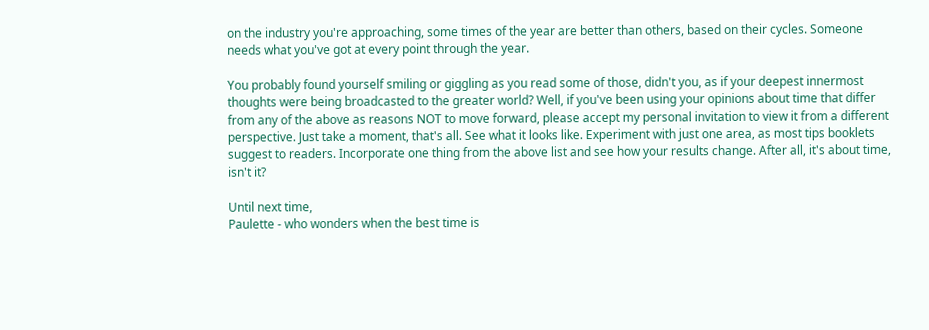on the industry you're approaching, some times of the year are better than others, based on their cycles. Someone needs what you've got at every point through the year.

You probably found yourself smiling or giggling as you read some of those, didn't you, as if your deepest innermost thoughts were being broadcasted to the greater world? Well, if you've been using your opinions about time that differ from any of the above as reasons NOT to move forward, please accept my personal invitation to view it from a different perspective. Just take a moment, that's all. See what it looks like. Experiment with just one area, as most tips booklets suggest to readers. Incorporate one thing from the above list and see how your results change. After all, it's about time, isn't it?

Until next time,
Paulette - who wonders when the best time is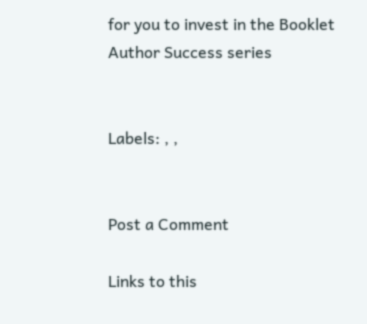for you to invest in the Booklet Author Success series


Labels: , ,


Post a Comment

Links to this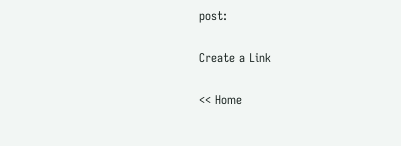post:

Create a Link

<< Home